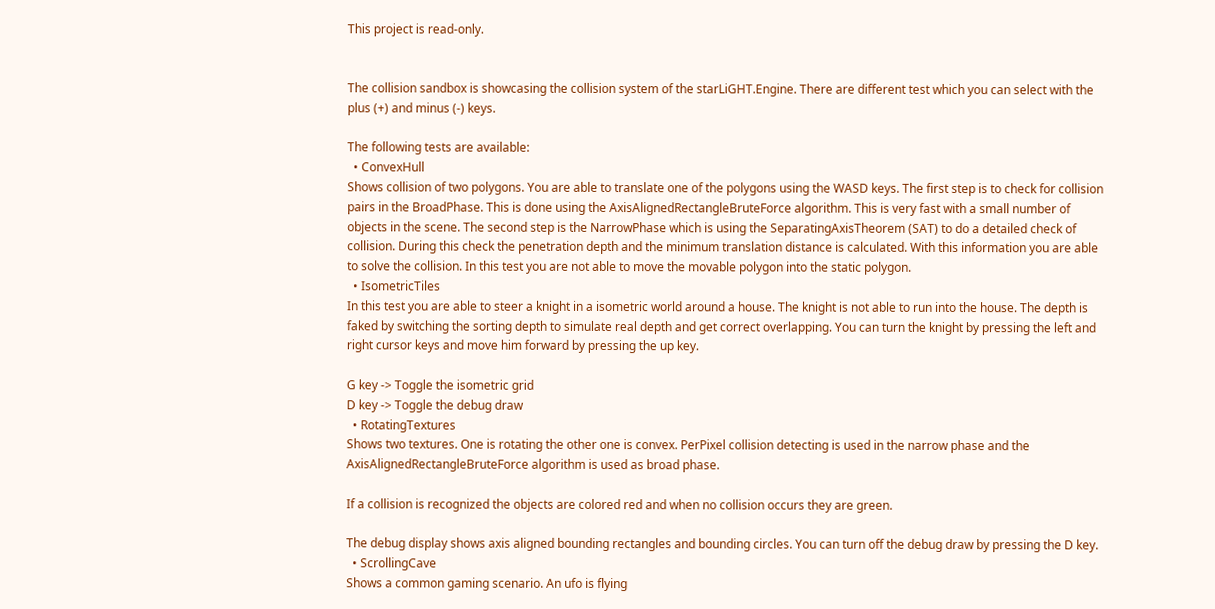This project is read-only.


The collision sandbox is showcasing the collision system of the starLiGHT.Engine. There are different test which you can select with the plus (+) and minus (-) keys.

The following tests are available:
  • ConvexHull
Shows collision of two polygons. You are able to translate one of the polygons using the WASD keys. The first step is to check for collision pairs in the BroadPhase. This is done using the AxisAlignedRectangleBruteForce algorithm. This is very fast with a small number of objects in the scene. The second step is the NarrowPhase which is using the SeparatingAxisTheorem (SAT) to do a detailed check of collision. During this check the penetration depth and the minimum translation distance is calculated. With this information you are able to solve the collision. In this test you are not able to move the movable polygon into the static polygon.
  • IsometricTiles
In this test you are able to steer a knight in a isometric world around a house. The knight is not able to run into the house. The depth is faked by switching the sorting depth to simulate real depth and get correct overlapping. You can turn the knight by pressing the left and right cursor keys and move him forward by pressing the up key.

G key -> Toggle the isometric grid
D key -> Toggle the debug draw
  • RotatingTextures
Shows two textures. One is rotating the other one is convex. PerPixel collision detecting is used in the narrow phase and the AxisAlignedRectangleBruteForce algorithm is used as broad phase.

If a collision is recognized the objects are colored red and when no collision occurs they are green.

The debug display shows axis aligned bounding rectangles and bounding circles. You can turn off the debug draw by pressing the D key.
  • ScrollingCave
Shows a common gaming scenario. An ufo is flying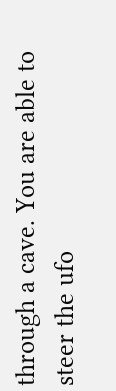through a cave. You are able to steer the ufo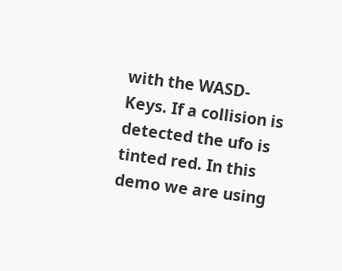with the WASD-Keys. If a collision is detected the ufo is tinted red. In this demo we are using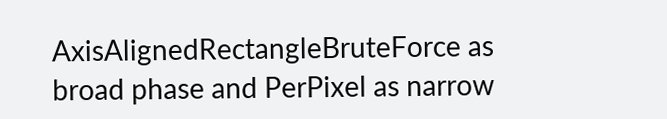AxisAlignedRectangleBruteForce as broad phase and PerPixel as narrow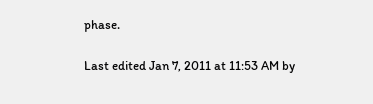phase.

Last edited Jan 7, 2011 at 11:53 AM by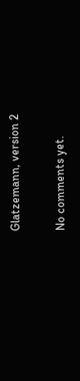Glatzemann, version 2


No comments yet.